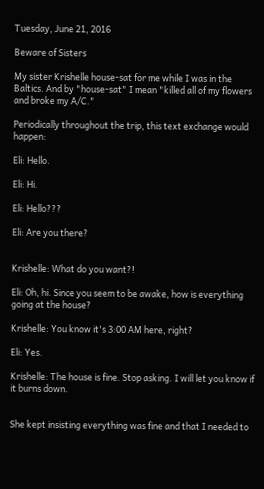Tuesday, June 21, 2016

Beware of Sisters

My sister Krishelle house-sat for me while I was in the Baltics. And by "house-sat" I mean "killed all of my flowers and broke my A/C."

Periodically throughout the trip, this text exchange would happen:

Eli: Hello.

Eli: Hi.

Eli: Hello???

Eli: Are you there?


Krishelle: What do you want?!

Eli: Oh, hi. Since you seem to be awake, how is everything going at the house?

Krishelle: You know it's 3:00 AM here, right?

Eli: Yes.

Krishelle: The house is fine. Stop asking. I will let you know if it burns down.


She kept insisting everything was fine and that I needed to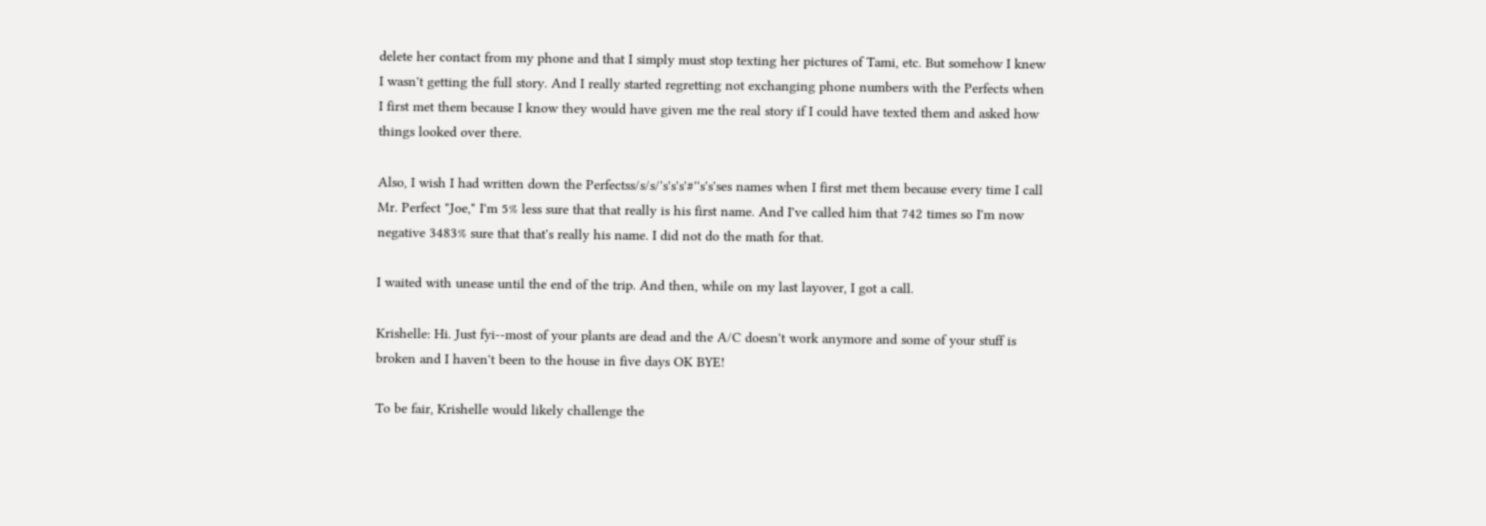delete her contact from my phone and that I simply must stop texting her pictures of Tami, etc. But somehow I knew I wasn't getting the full story. And I really started regretting not exchanging phone numbers with the Perfects when I first met them because I know they would have given me the real story if I could have texted them and asked how things looked over there.

Also, I wish I had written down the Perfectss/s/s/'s's's'#''s's'ses names when I first met them because every time I call Mr. Perfect "Joe," I'm 5% less sure that that really is his first name. And I've called him that 742 times so I'm now negative 3483% sure that that's really his name. I did not do the math for that.

I waited with unease until the end of the trip. And then, while on my last layover, I got a call.

Krishelle: Hi. Just fyi--most of your plants are dead and the A/C doesn't work anymore and some of your stuff is broken and I haven't been to the house in five days OK BYE!

To be fair, Krishelle would likely challenge the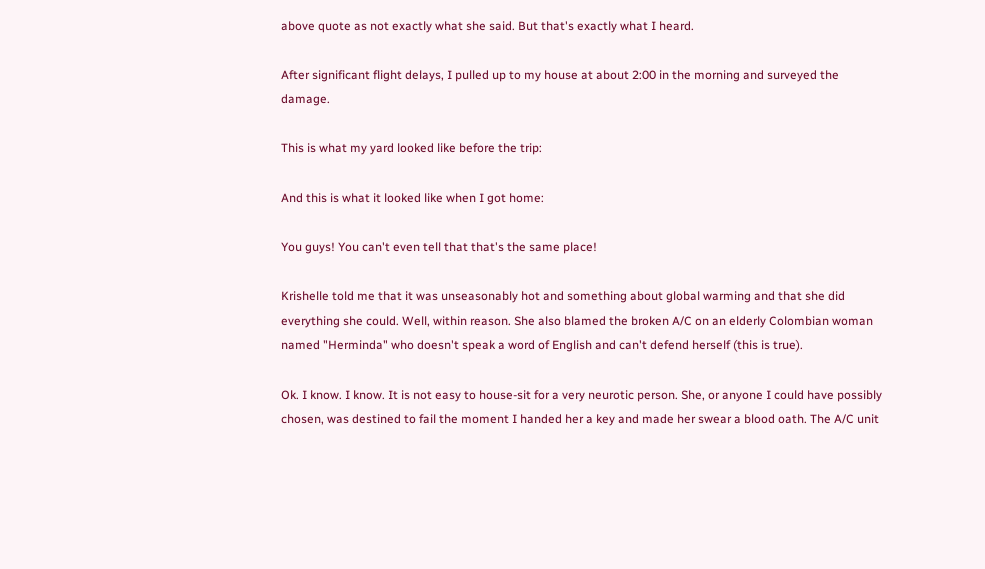above quote as not exactly what she said. But that's exactly what I heard.

After significant flight delays, I pulled up to my house at about 2:00 in the morning and surveyed the damage.

This is what my yard looked like before the trip:

And this is what it looked like when I got home:

You guys! You can't even tell that that's the same place!

Krishelle told me that it was unseasonably hot and something about global warming and that she did everything she could. Well, within reason. She also blamed the broken A/C on an elderly Colombian woman named "Herminda" who doesn't speak a word of English and can't defend herself (this is true).

Ok. I know. I know. It is not easy to house-sit for a very neurotic person. She, or anyone I could have possibly chosen, was destined to fail the moment I handed her a key and made her swear a blood oath. The A/C unit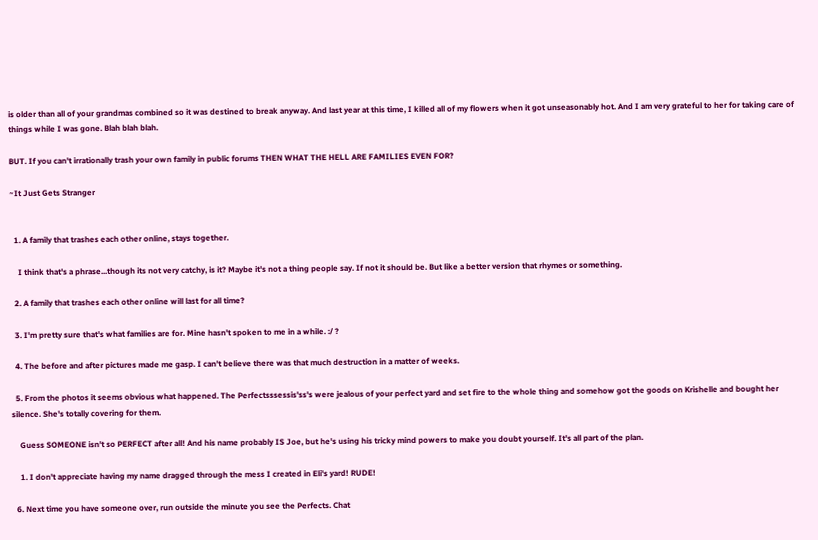is older than all of your grandmas combined so it was destined to break anyway. And last year at this time, I killed all of my flowers when it got unseasonably hot. And I am very grateful to her for taking care of things while I was gone. Blah blah blah.

BUT. If you can't irrationally trash your own family in public forums THEN WHAT THE HELL ARE FAMILIES EVEN FOR?

~It Just Gets Stranger


  1. A family that trashes each other online, stays together.

    I think that's a phrase...though its not very catchy, is it? Maybe it's not a thing people say. If not it should be. But like a better version that rhymes or something.

  2. A family that trashes each other online will last for all time?

  3. I'm pretty sure that's what families are for. Mine hasn't spoken to me in a while. :/ ?

  4. The before and after pictures made me gasp. I can't believe there was that much destruction in a matter of weeks.

  5. From the photos it seems obvious what happened. The Perfectsssessis'ss's were jealous of your perfect yard and set fire to the whole thing and somehow got the goods on Krishelle and bought her silence. She's totally covering for them.

    Guess SOMEONE isn't so PERFECT after all! And his name probably IS Joe, but he's using his tricky mind powers to make you doubt yourself. It's all part of the plan.

    1. I don't appreciate having my name dragged through the mess I created in Eli's yard! RUDE!

  6. Next time you have someone over, run outside the minute you see the Perfects. Chat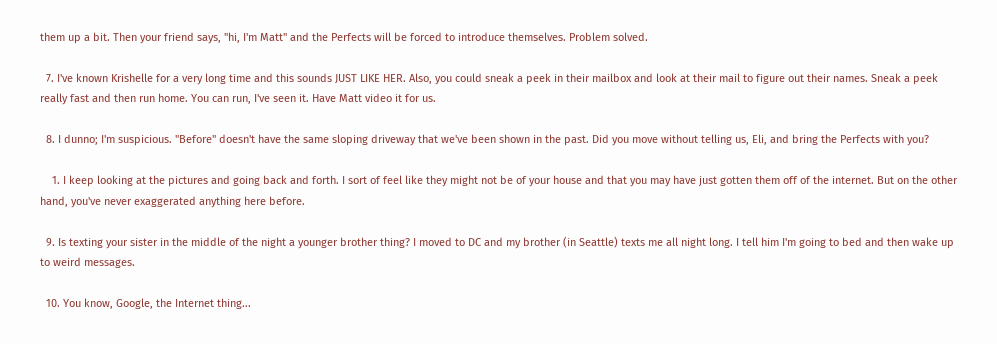them up a bit. Then your friend says, "hi, I'm Matt" and the Perfects will be forced to introduce themselves. Problem solved.

  7. I've known Krishelle for a very long time and this sounds JUST LIKE HER. Also, you could sneak a peek in their mailbox and look at their mail to figure out their names. Sneak a peek really fast and then run home. You can run, I've seen it. Have Matt video it for us.

  8. I dunno; I'm suspicious. "Before" doesn't have the same sloping driveway that we've been shown in the past. Did you move without telling us, Eli, and bring the Perfects with you?

    1. I keep looking at the pictures and going back and forth. I sort of feel like they might not be of your house and that you may have just gotten them off of the internet. But on the other hand, you've never exaggerated anything here before.

  9. Is texting your sister in the middle of the night a younger brother thing? I moved to DC and my brother (in Seattle) texts me all night long. I tell him I'm going to bed and then wake up to weird messages.

  10. You know, Google, the Internet thing...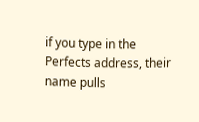if you type in the Perfects address, their name pulls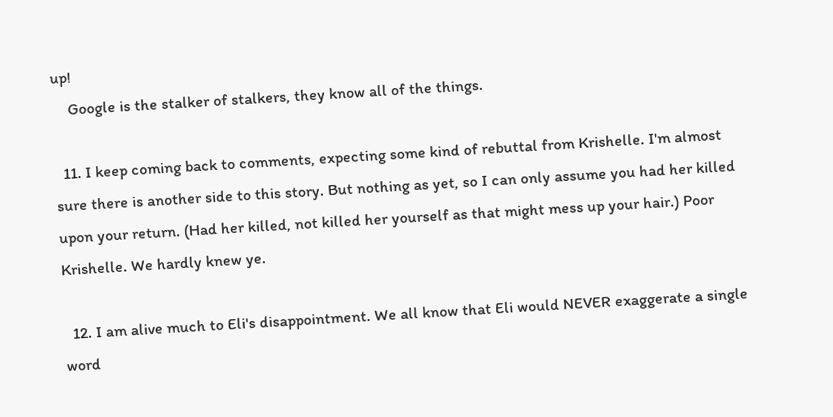up!
    Google is the stalker of stalkers, they know all of the things.

  11. I keep coming back to comments, expecting some kind of rebuttal from Krishelle. I'm almost sure there is another side to this story. But nothing as yet, so I can only assume you had her killed upon your return. (Had her killed, not killed her yourself as that might mess up your hair.) Poor Krishelle. We hardly knew ye.

  12. I am alive much to Eli's disappointment. We all know that Eli would NEVER exaggerate a single word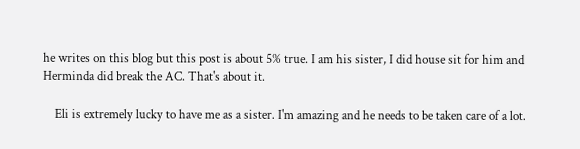he writes on this blog but this post is about 5% true. I am his sister, I did house sit for him and Herminda did break the AC. That's about it.

    Eli is extremely lucky to have me as a sister. I'm amazing and he needs to be taken care of a lot.